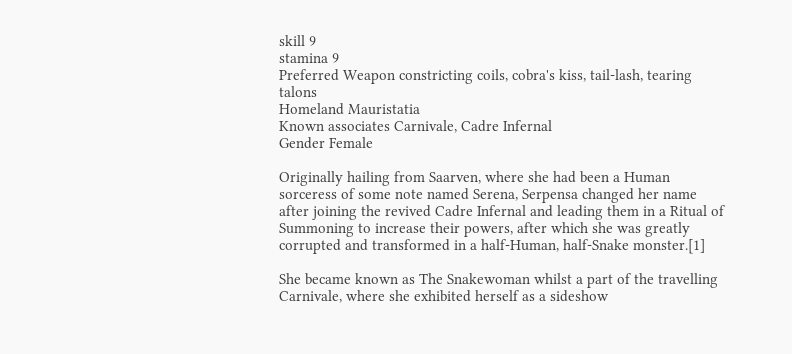skill 9
stamina 9
Preferred Weapon constricting coils, cobra's kiss, tail-lash, tearing talons
Homeland Mauristatia
Known associates Carnivale, Cadre Infernal
Gender Female

Originally hailing from Saarven, where she had been a Human sorceress of some note named Serena, Serpensa changed her name after joining the revived Cadre Infernal and leading them in a Ritual of Summoning to increase their powers, after which she was greatly corrupted and transformed in a half-Human, half-Snake monster.[1]

She became known as The Snakewoman whilst a part of the travelling Carnivale, where she exhibited herself as a sideshow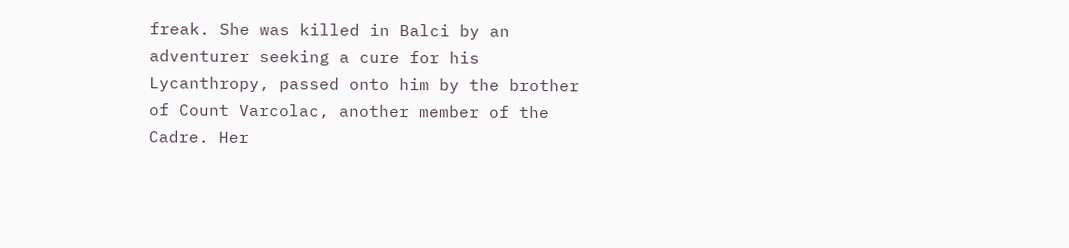freak. She was killed in Balci by an adventurer seeking a cure for his Lycanthropy, passed onto him by the brother of Count Varcolac, another member of the Cadre. Her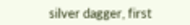silver dagger, first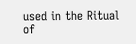used in the Ritual of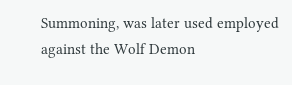Summoning, was later used employed against the Wolf Demon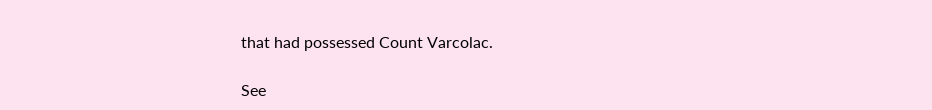that had possessed Count Varcolac.

See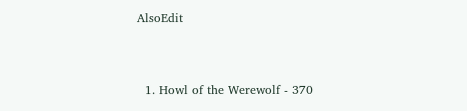AlsoEdit


  1. Howl of the Werewolf - 370